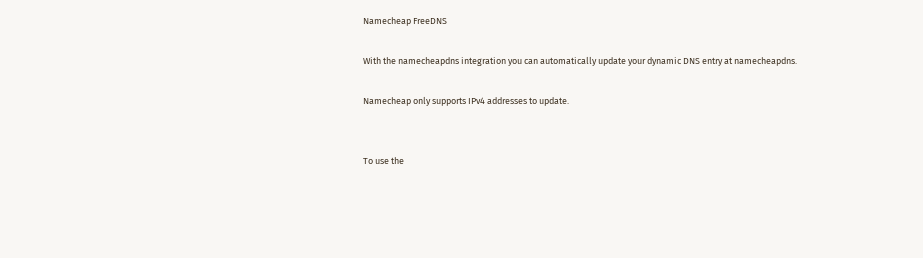Namecheap FreeDNS

With the namecheapdns integration you can automatically update your dynamic DNS entry at namecheapdns.

Namecheap only supports IPv4 addresses to update.


To use the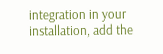integration in your installation, add the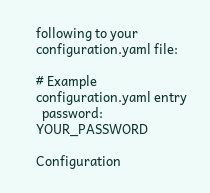following to your configuration.yaml file:

# Example configuration.yaml entry
  password: YOUR_PASSWORD

Configuration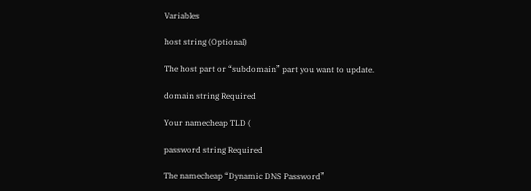Variables

host string (Optional)

The host part or “subdomain” part you want to update.

domain string Required

Your namecheap TLD (

password string Required

The namecheap “Dynamic DNS Password”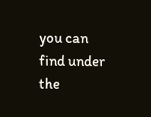you can find under the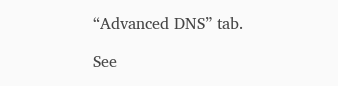“Advanced DNS” tab.

See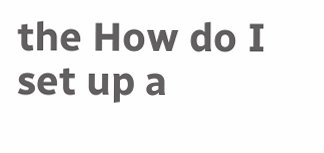the How do I set up a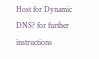Host for Dynamic DNS? for further instructions